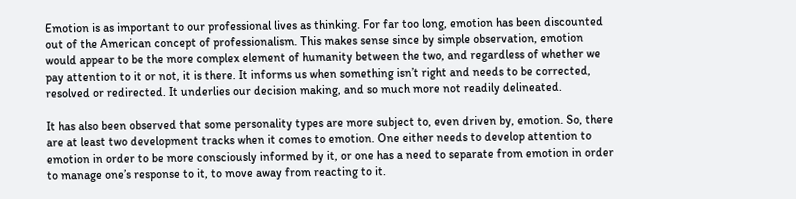Emotion is as important to our professional lives as thinking. For far too long, emotion has been discounted out of the American concept of professionalism. This makes sense since by simple observation, emotion would appear to be the more complex element of humanity between the two, and regardless of whether we pay attention to it or not, it is there. It informs us when something isn’t right and needs to be corrected, resolved or redirected. It underlies our decision making, and so much more not readily delineated.

It has also been observed that some personality types are more subject to, even driven by, emotion. So, there are at least two development tracks when it comes to emotion. One either needs to develop attention to emotion in order to be more consciously informed by it, or one has a need to separate from emotion in order to manage one’s response to it, to move away from reacting to it.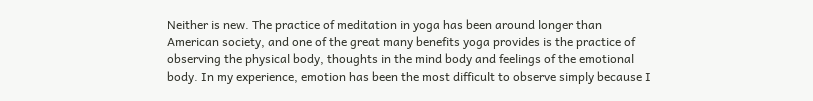Neither is new. The practice of meditation in yoga has been around longer than American society, and one of the great many benefits yoga provides is the practice of observing the physical body, thoughts in the mind body and feelings of the emotional body. In my experience, emotion has been the most difficult to observe simply because I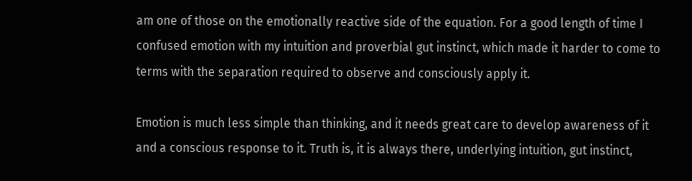am one of those on the emotionally reactive side of the equation. For a good length of time I confused emotion with my intuition and proverbial gut instinct, which made it harder to come to terms with the separation required to observe and consciously apply it.

Emotion is much less simple than thinking, and it needs great care to develop awareness of it and a conscious response to it. Truth is, it is always there, underlying intuition, gut instinct,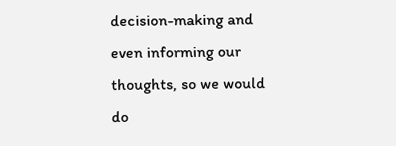decision-making and even informing our thoughts, so we would do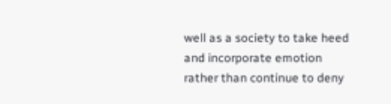well as a society to take heed and incorporate emotion rather than continue to deny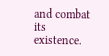and combat its existence.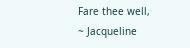Fare thee well,
~ Jacqueline